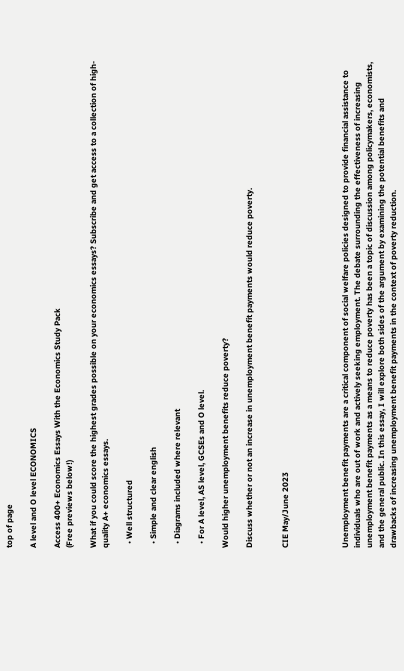top of page

A level and O level ECONOMICS

Access 400+ Economics Essays With the Economics Study Pack
(Free previews below!)

What if you could score the highest grades possible on your economics essays? Subscribe and get access to a collection of high-quality A+ economics essays.

  • Well structured

  • Simple and clear english

  • Diagrams included where relevant

  • For A level, AS level, GCSEs and O level.

Would higher unemployment benefits reduce poverty?

Discuss whether or not an increase in unemployment benefit payments would reduce poverty.


CIE May/June 2023




Unemployment benefit payments are a critical component of social welfare policies designed to provide financial assistance to individuals who are out of work and actively seeking employment. The debate surrounding the effectiveness of increasing unemployment benefit payments as a means to reduce poverty has been a topic of discussion among policymakers, economists, and the general public. In this essay, I will explore both sides of the argument by examining the potential benefits and drawbacks of increasing unemployment benefit payments in the context of poverty reduction.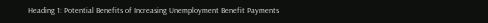Heading 1: Potential Benefits of Increasing Unemployment Benefit Payments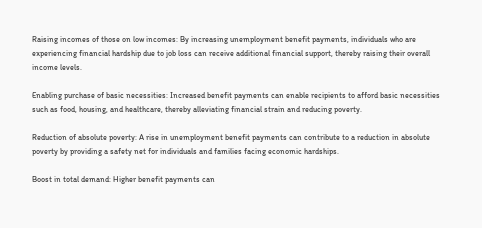Raising incomes of those on low incomes: By increasing unemployment benefit payments, individuals who are experiencing financial hardship due to job loss can receive additional financial support, thereby raising their overall income levels.

Enabling purchase of basic necessities: Increased benefit payments can enable recipients to afford basic necessities such as food, housing, and healthcare, thereby alleviating financial strain and reducing poverty.

Reduction of absolute poverty: A rise in unemployment benefit payments can contribute to a reduction in absolute poverty by providing a safety net for individuals and families facing economic hardships.

Boost in total demand: Higher benefit payments can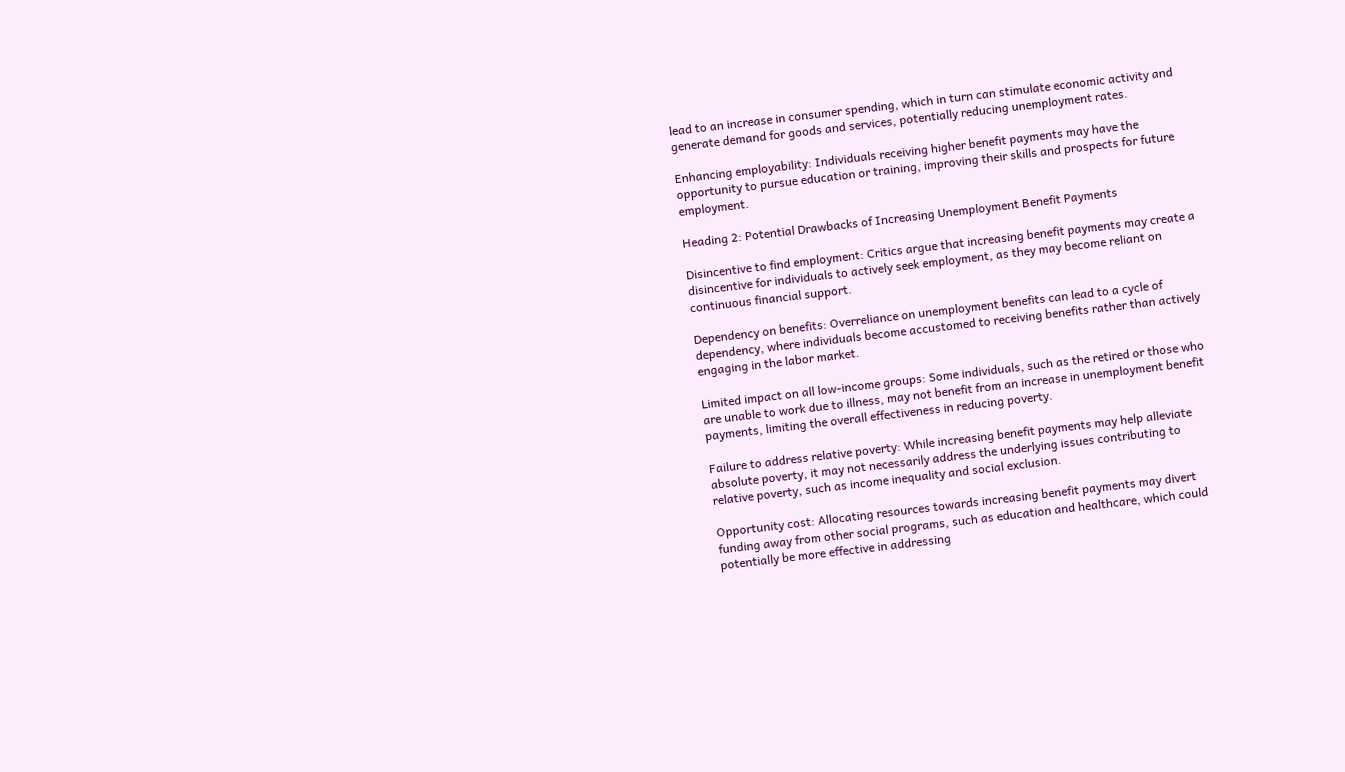lead to an increase in consumer spending, which in turn can stimulate economic activity and generate demand for goods and services, potentially reducing unemployment rates.

Enhancing employability: Individuals receiving higher benefit payments may have the opportunity to pursue education or training, improving their skills and prospects for future employment.

Heading 2: Potential Drawbacks of Increasing Unemployment Benefit Payments

Disincentive to find employment: Critics argue that increasing benefit payments may create a disincentive for individuals to actively seek employment, as they may become reliant on continuous financial support.

Dependency on benefits: Overreliance on unemployment benefits can lead to a cycle of dependency, where individuals become accustomed to receiving benefits rather than actively engaging in the labor market.

Limited impact on all low-income groups: Some individuals, such as the retired or those who are unable to work due to illness, may not benefit from an increase in unemployment benefit payments, limiting the overall effectiveness in reducing poverty.

Failure to address relative poverty: While increasing benefit payments may help alleviate absolute poverty, it may not necessarily address the underlying issues contributing to relative poverty, such as income inequality and social exclusion.

Opportunity cost: Allocating resources towards increasing benefit payments may divert funding away from other social programs, such as education and healthcare, which could potentially be more effective in addressing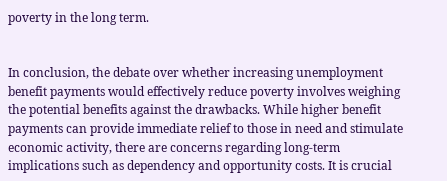poverty in the long term.


In conclusion, the debate over whether increasing unemployment benefit payments would effectively reduce poverty involves weighing the potential benefits against the drawbacks. While higher benefit payments can provide immediate relief to those in need and stimulate economic activity, there are concerns regarding long-term implications such as dependency and opportunity costs. It is crucial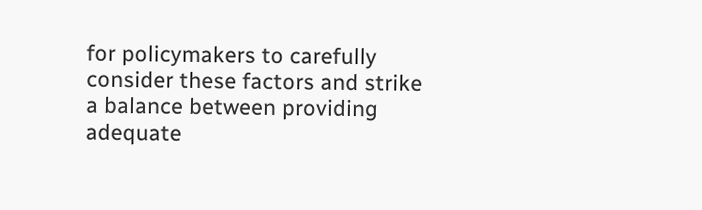for policymakers to carefully consider these factors and strike a balance between providing adequate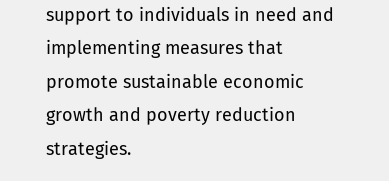support to individuals in need and implementing measures that promote sustainable economic growth and poverty reduction strategies.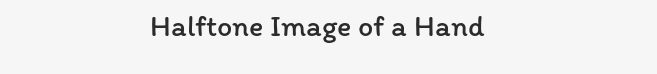Halftone Image of a Hand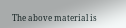The above material is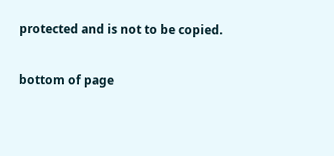protected and is not to be copied.

bottom of page